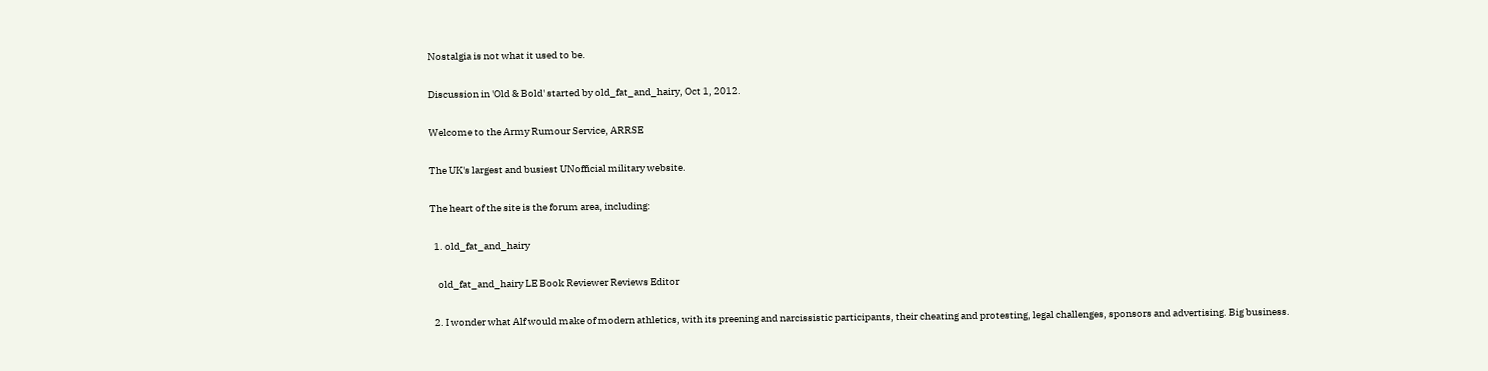Nostalgia is not what it used to be.

Discussion in 'Old & Bold' started by old_fat_and_hairy, Oct 1, 2012.

Welcome to the Army Rumour Service, ARRSE

The UK's largest and busiest UNofficial military website.

The heart of the site is the forum area, including:

  1. old_fat_and_hairy

    old_fat_and_hairy LE Book Reviewer Reviews Editor

  2. I wonder what Alf would make of modern athletics, with its preening and narcissistic participants, their cheating and protesting, legal challenges, sponsors and advertising. Big business.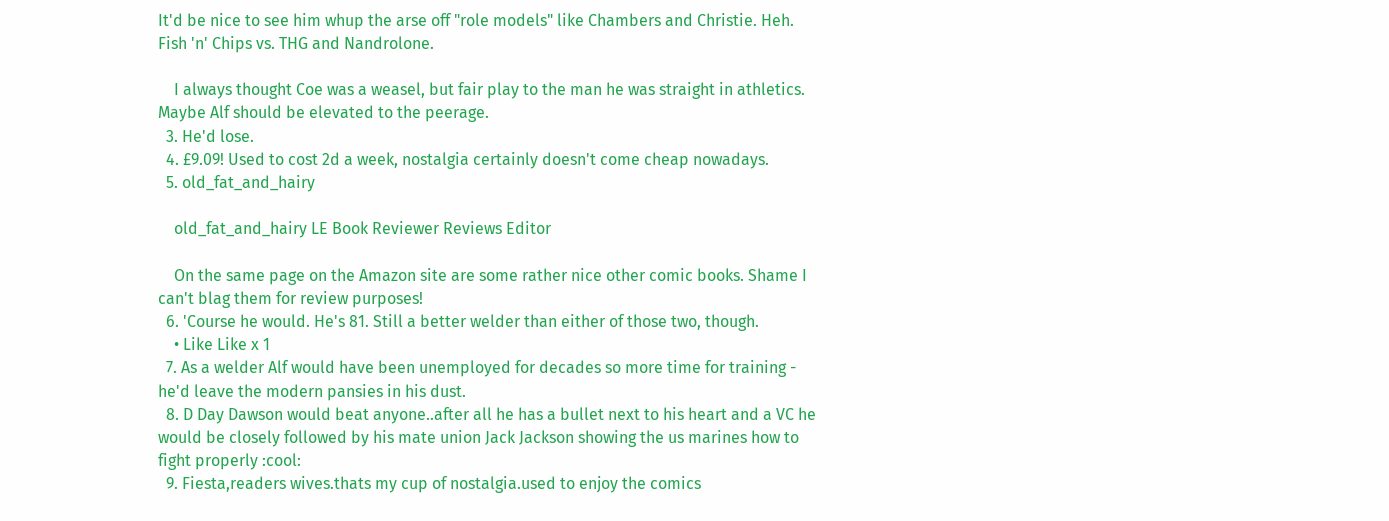It'd be nice to see him whup the arse off "role models" like Chambers and Christie. Heh. Fish 'n' Chips vs. THG and Nandrolone.

    I always thought Coe was a weasel, but fair play to the man he was straight in athletics. Maybe Alf should be elevated to the peerage.
  3. He'd lose.
  4. £9.09! Used to cost 2d a week, nostalgia certainly doesn't come cheap nowadays.
  5. old_fat_and_hairy

    old_fat_and_hairy LE Book Reviewer Reviews Editor

    On the same page on the Amazon site are some rather nice other comic books. Shame I can't blag them for review purposes!
  6. 'Course he would. He's 81. Still a better welder than either of those two, though.
    • Like Like x 1
  7. As a welder Alf would have been unemployed for decades so more time for training - he'd leave the modern pansies in his dust.
  8. D Day Dawson would beat anyone..after all he has a bullet next to his heart and a VC he would be closely followed by his mate union Jack Jackson showing the us marines how to fight properly :cool:
  9. Fiesta,readers wives.thats my cup of nostalgia.used to enjoy the comics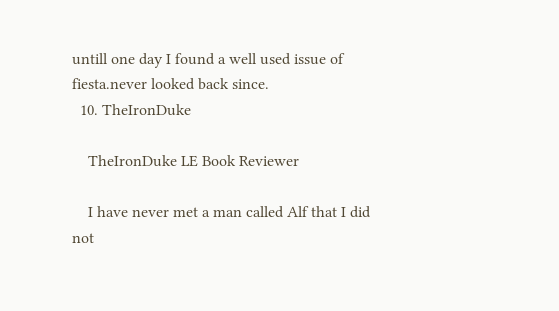untill one day I found a well used issue of fiesta.never looked back since.
  10. TheIronDuke

    TheIronDuke LE Book Reviewer

    I have never met a man called Alf that I did not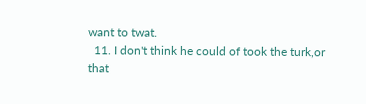want to twat.
  11. I don't think he could of took the turk,or that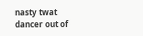nasty twat dancer out of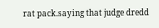rat pack.saying that judge dredd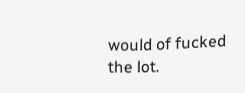would of fucked the lot.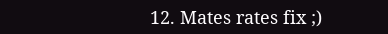12. Mates rates fix ;)